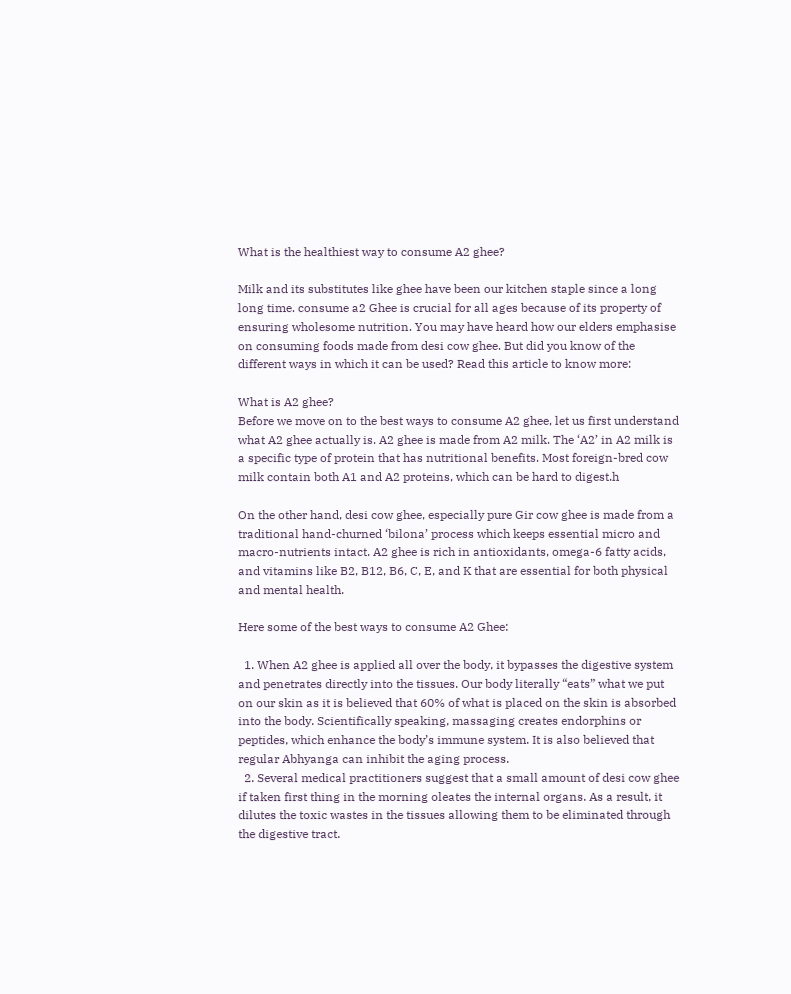What is the healthiest way to consume A2 ghee?

Milk and its substitutes like ghee have been our kitchen staple since a long long time. consume a2 Ghee is crucial for all ages because of its property of ensuring wholesome nutrition. You may have heard how our elders emphasise on consuming foods made from desi cow ghee. But did you know of the different ways in which it can be used? Read this article to know more:

What is A2 ghee?
Before we move on to the best ways to consume A2 ghee, let us first understand what A2 ghee actually is. A2 ghee is made from A2 milk. The ‘A2’ in A2 milk is a specific type of protein that has nutritional benefits. Most foreign-bred cow milk contain both A1 and A2 proteins, which can be hard to digest.h

On the other hand, desi cow ghee, especially pure Gir cow ghee is made from a traditional hand-churned ‘bilona’ process which keeps essential micro and macro-nutrients intact. A2 ghee is rich in antioxidants, omega-6 fatty acids, and vitamins like B2, B12, B6, C, E, and K that are essential for both physical and mental health.

Here some of the best ways to consume A2 Ghee:

  1. When A2 ghee is applied all over the body, it bypasses the digestive system and penetrates directly into the tissues. Our body literally “eats” what we put on our skin as it is believed that 60% of what is placed on the skin is absorbed into the body. Scientifically speaking, massaging creates endorphins or peptides, which enhance the body’s immune system. It is also believed that regular Abhyanga can inhibit the aging process.
  2. Several medical practitioners suggest that a small amount of desi cow ghee if taken first thing in the morning oleates the internal organs. As a result, it dilutes the toxic wastes in the tissues allowing them to be eliminated through the digestive tract.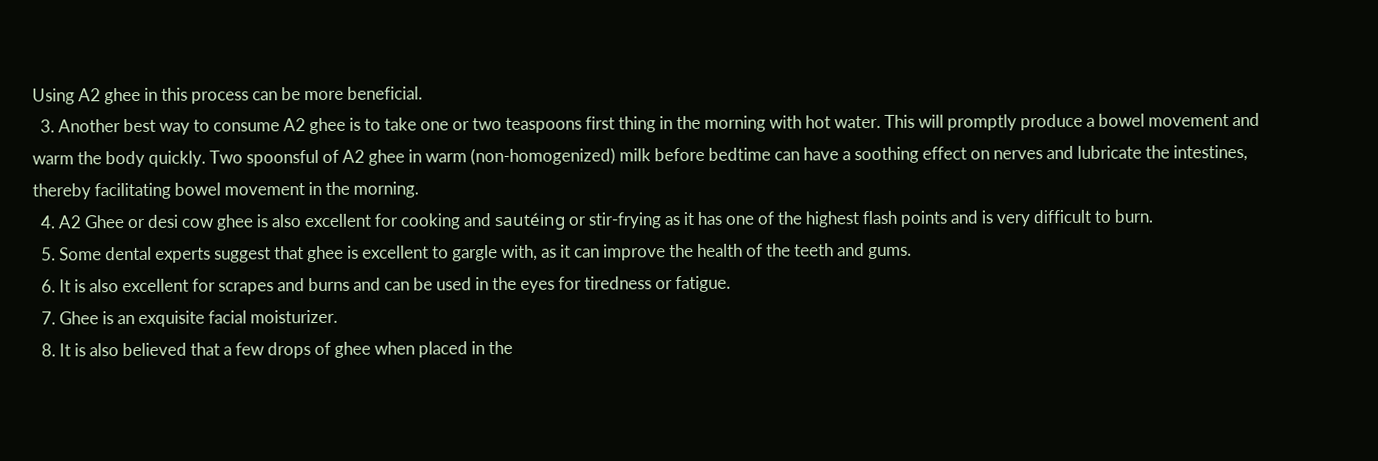Using A2 ghee in this process can be more beneficial.
  3. Another best way to consume A2 ghee is to take one or two teaspoons first thing in the morning with hot water. This will promptly produce a bowel movement and warm the body quickly. Two spoonsful of A2 ghee in warm (non-homogenized) milk before bedtime can have a soothing effect on nerves and lubricate the intestines, thereby facilitating bowel movement in the morning.
  4. A2 Ghee or desi cow ghee is also excellent for cooking and sautéing or stir-frying as it has one of the highest flash points and is very difficult to burn.
  5. Some dental experts suggest that ghee is excellent to gargle with, as it can improve the health of the teeth and gums.
  6. It is also excellent for scrapes and burns and can be used in the eyes for tiredness or fatigue.
  7. Ghee is an exquisite facial moisturizer.
  8. It is also believed that a few drops of ghee when placed in the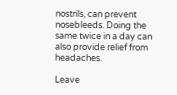nostrils, can prevent nosebleeds. Doing the same twice in a day can also provide relief from headaches.

Leave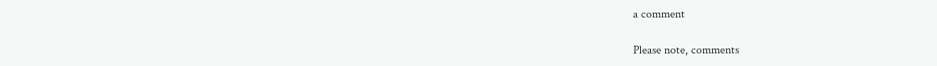a comment

Please note, comments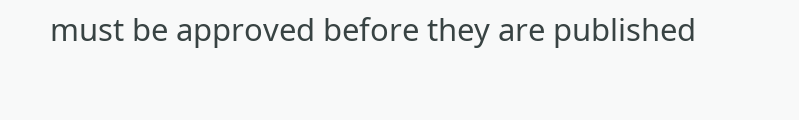must be approved before they are published